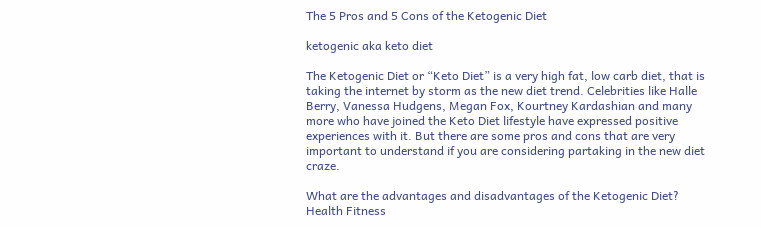The 5 Pros and 5 Cons of the Ketogenic Diet

ketogenic aka keto diet

The Ketogenic Diet or “Keto Diet” is a very high fat, low carb diet, that is taking the internet by storm as the new diet trend. Celebrities like Halle Berry, Vanessa Hudgens, Megan Fox, Kourtney Kardashian and many more who have joined the Keto Diet lifestyle have expressed positive experiences with it. But there are some pros and cons that are very important to understand if you are considering partaking in the new diet craze.

What are the advantages and disadvantages of the Ketogenic Diet? Health Fitness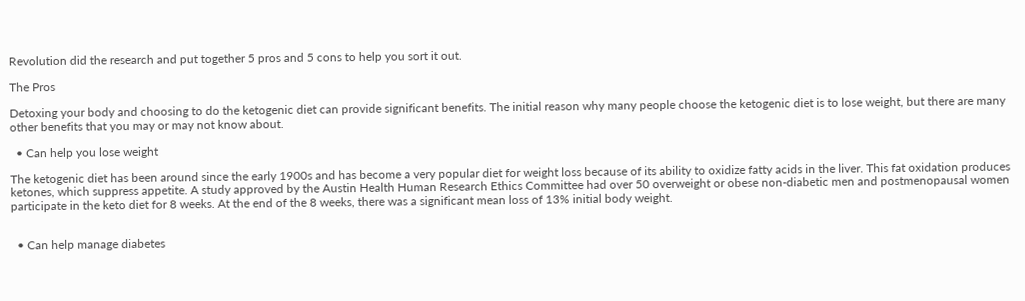Revolution did the research and put together 5 pros and 5 cons to help you sort it out.

The Pros

Detoxing your body and choosing to do the ketogenic diet can provide significant benefits. The initial reason why many people choose the ketogenic diet is to lose weight, but there are many other benefits that you may or may not know about.

  • Can help you lose weight

The ketogenic diet has been around since the early 1900s and has become a very popular diet for weight loss because of its ability to oxidize fatty acids in the liver. This fat oxidation produces ketones, which suppress appetite. A study approved by the Austin Health Human Research Ethics Committee had over 50 overweight or obese non-diabetic men and postmenopausal women participate in the keto diet for 8 weeks. At the end of the 8 weeks, there was a significant mean loss of 13% initial body weight.


  • Can help manage diabetes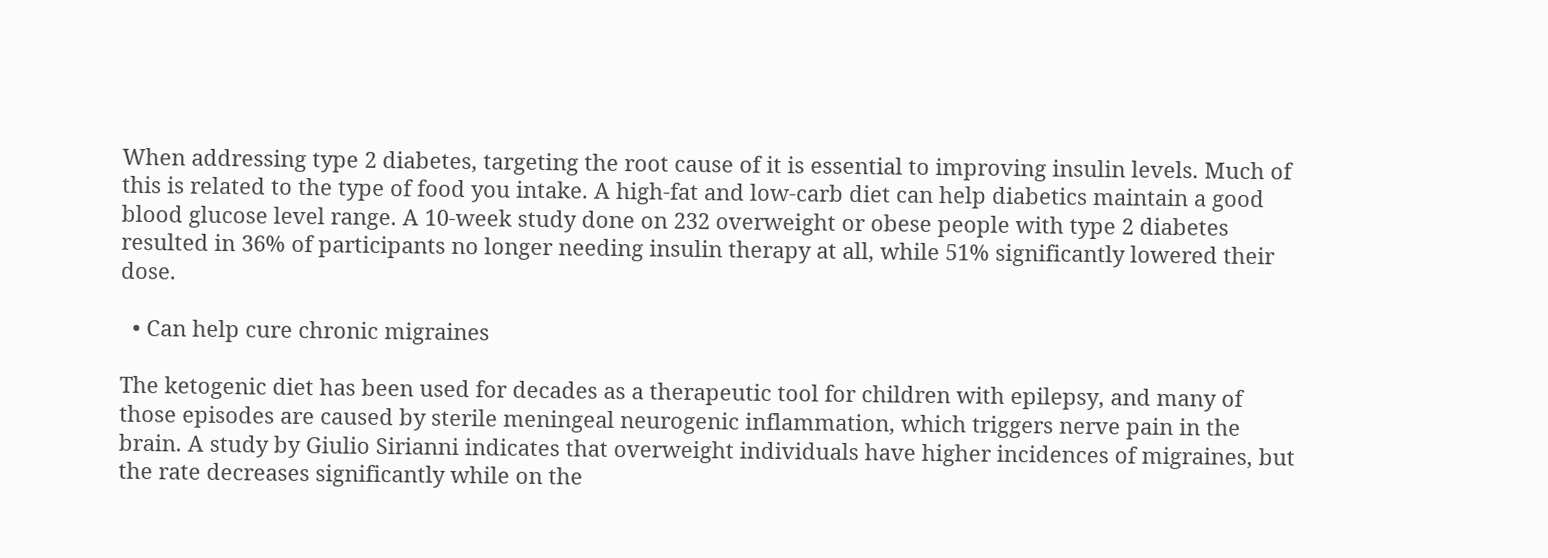When addressing type 2 diabetes, targeting the root cause of it is essential to improving insulin levels. Much of this is related to the type of food you intake. A high-fat and low-carb diet can help diabetics maintain a good blood glucose level range. A 10-week study done on 232 overweight or obese people with type 2 diabetes resulted in 36% of participants no longer needing insulin therapy at all, while 51% significantly lowered their dose.

  • Can help cure chronic migraines

The ketogenic diet has been used for decades as a therapeutic tool for children with epilepsy, and many of those episodes are caused by sterile meningeal neurogenic inflammation, which triggers nerve pain in the brain. A study by Giulio Sirianni indicates that overweight individuals have higher incidences of migraines, but the rate decreases significantly while on the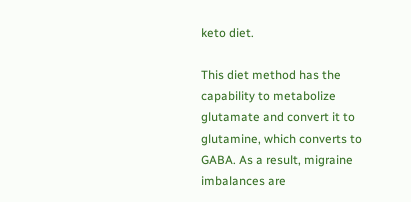keto diet.

This diet method has the capability to metabolize glutamate and convert it to glutamine, which converts to GABA. As a result, migraine imbalances are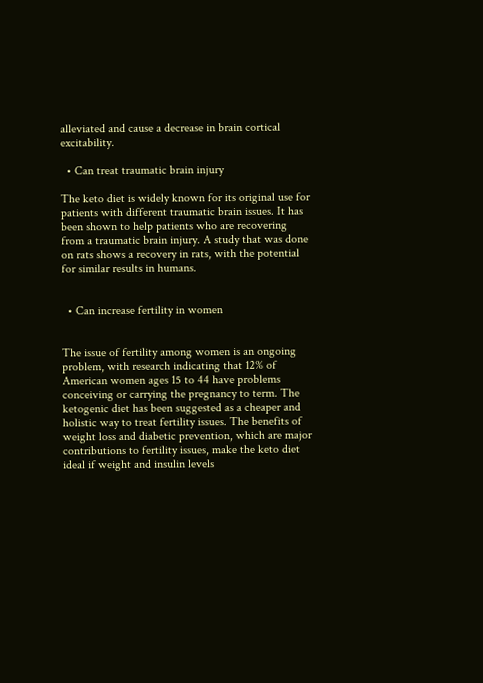alleviated and cause a decrease in brain cortical excitability.

  • Can treat traumatic brain injury

The keto diet is widely known for its original use for patients with different traumatic brain issues. It has been shown to help patients who are recovering from a traumatic brain injury. A study that was done on rats shows a recovery in rats, with the potential for similar results in humans.


  • Can increase fertility in women


The issue of fertility among women is an ongoing problem, with research indicating that 12% of American women ages 15 to 44 have problems conceiving or carrying the pregnancy to term. The ketogenic diet has been suggested as a cheaper and holistic way to treat fertility issues. The benefits of weight loss and diabetic prevention, which are major contributions to fertility issues, make the keto diet ideal if weight and insulin levels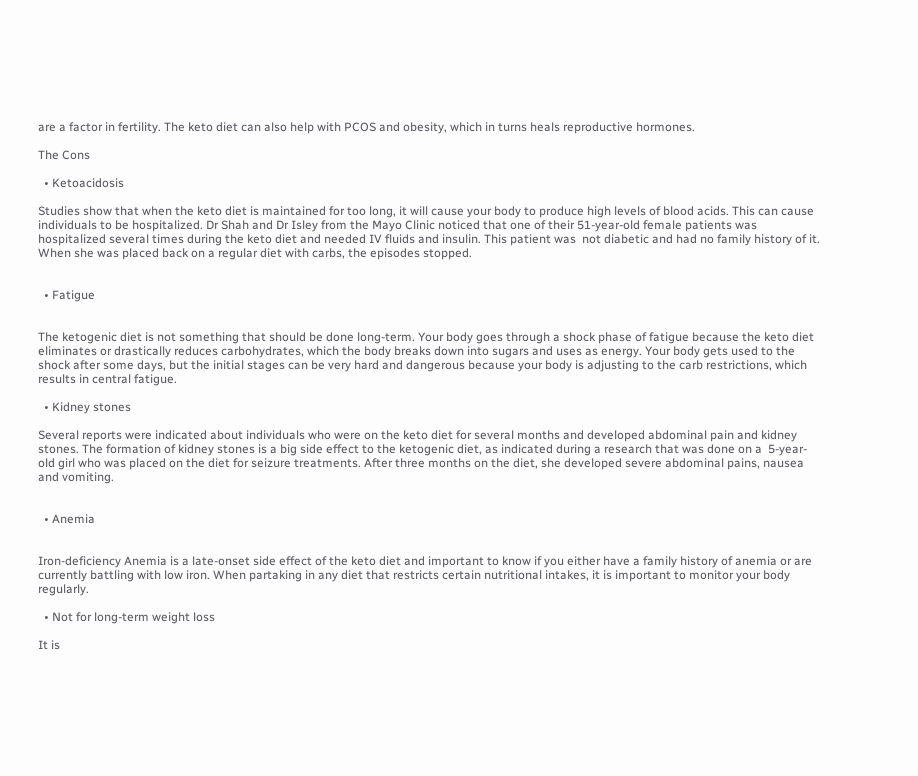are a factor in fertility. The keto diet can also help with PCOS and obesity, which in turns heals reproductive hormones.

The Cons

  • Ketoacidosis

Studies show that when the keto diet is maintained for too long, it will cause your body to produce high levels of blood acids. This can cause individuals to be hospitalized. Dr Shah and Dr Isley from the Mayo Clinic noticed that one of their 51-year-old female patients was hospitalized several times during the keto diet and needed IV fluids and insulin. This patient was  not diabetic and had no family history of it. When she was placed back on a regular diet with carbs, the episodes stopped.


  • Fatigue


The ketogenic diet is not something that should be done long-term. Your body goes through a shock phase of fatigue because the keto diet eliminates or drastically reduces carbohydrates, which the body breaks down into sugars and uses as energy. Your body gets used to the shock after some days, but the initial stages can be very hard and dangerous because your body is adjusting to the carb restrictions, which results in central fatigue.

  • Kidney stones

Several reports were indicated about individuals who were on the keto diet for several months and developed abdominal pain and kidney stones. The formation of kidney stones is a big side effect to the ketogenic diet, as indicated during a research that was done on a  5-year-old girl who was placed on the diet for seizure treatments. After three months on the diet, she developed severe abdominal pains, nausea and vomiting.


  • Anemia


Iron-deficiency Anemia is a late-onset side effect of the keto diet and important to know if you either have a family history of anemia or are currently battling with low iron. When partaking in any diet that restricts certain nutritional intakes, it is important to monitor your body regularly.

  • Not for long-term weight loss

It is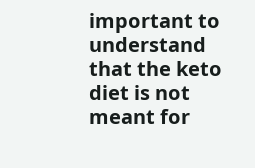important to understand that the keto diet is not meant for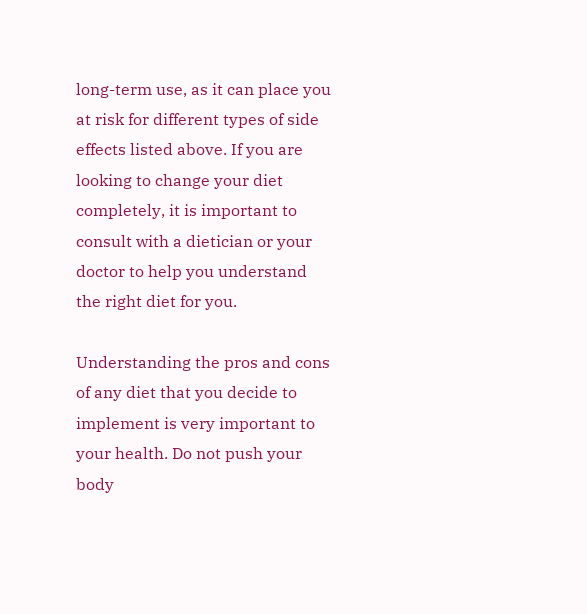long-term use, as it can place you at risk for different types of side effects listed above. If you are looking to change your diet completely, it is important to consult with a dietician or your doctor to help you understand the right diet for you.

Understanding the pros and cons of any diet that you decide to implement is very important to your health. Do not push your body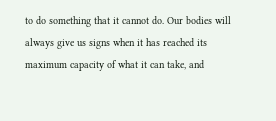to do something that it cannot do. Our bodies will always give us signs when it has reached its maximum capacity of what it can take, and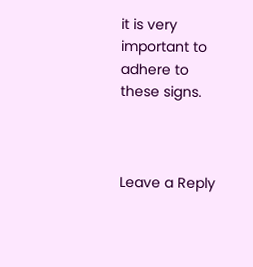it is very important to adhere to these signs.



Leave a Reply